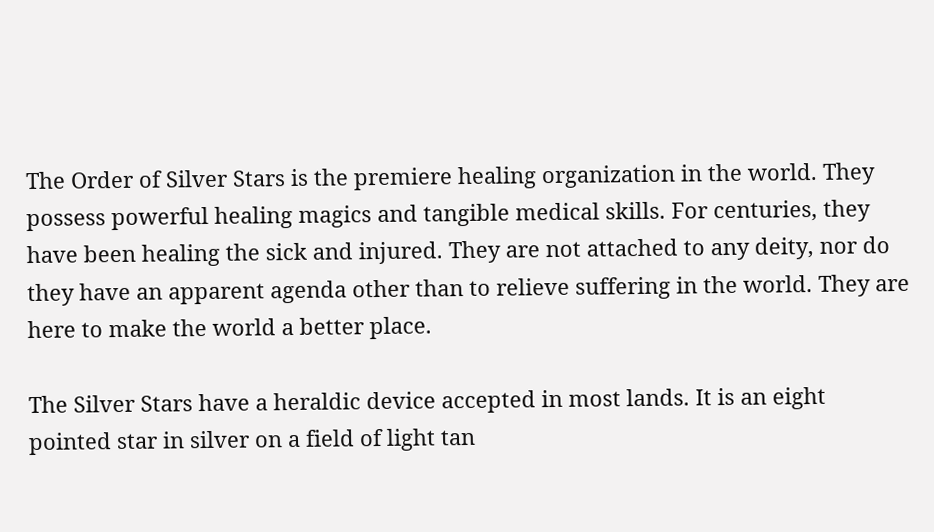The Order of Silver Stars is the premiere healing organization in the world. They possess powerful healing magics and tangible medical skills. For centuries, they have been healing the sick and injured. They are not attached to any deity, nor do they have an apparent agenda other than to relieve suffering in the world. They are here to make the world a better place.

The Silver Stars have a heraldic device accepted in most lands. It is an eight pointed star in silver on a field of light tan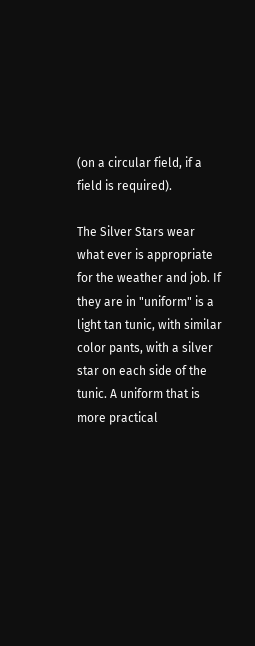(on a circular field, if a field is required).

The Silver Stars wear what ever is appropriate for the weather and job. If they are in "uniform" is a light tan tunic, with similar color pants, with a silver star on each side of the tunic. A uniform that is more practical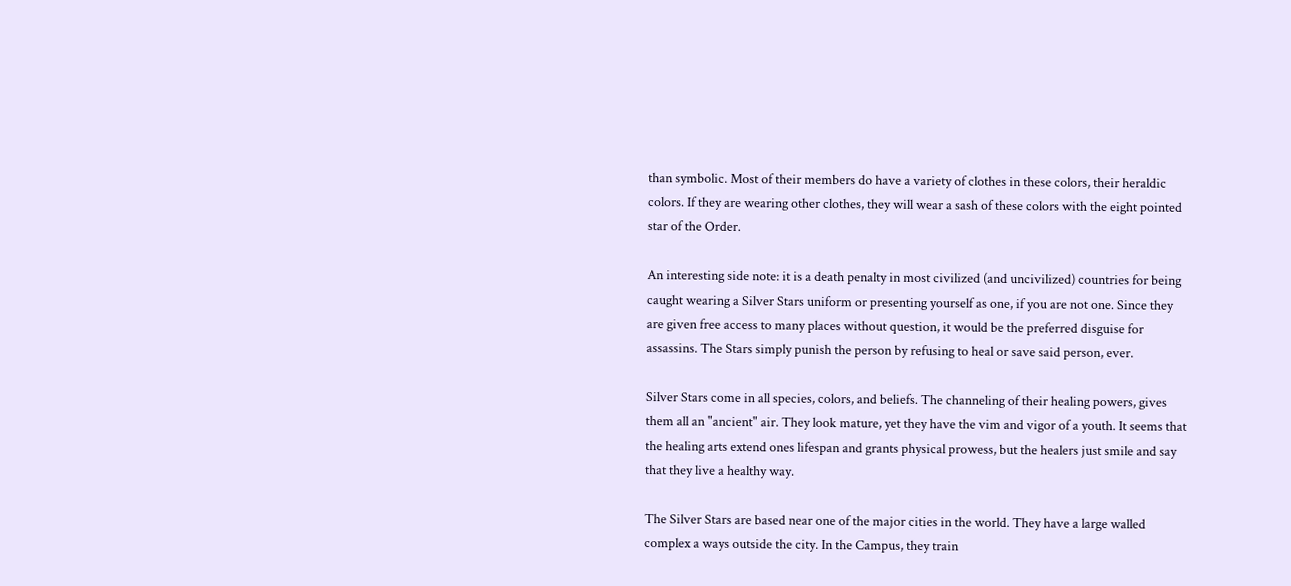than symbolic. Most of their members do have a variety of clothes in these colors, their heraldic colors. If they are wearing other clothes, they will wear a sash of these colors with the eight pointed star of the Order.

An interesting side note: it is a death penalty in most civilized (and uncivilized) countries for being caught wearing a Silver Stars uniform or presenting yourself as one, if you are not one. Since they are given free access to many places without question, it would be the preferred disguise for assassins. The Stars simply punish the person by refusing to heal or save said person, ever.

Silver Stars come in all species, colors, and beliefs. The channeling of their healing powers, gives them all an "ancient" air. They look mature, yet they have the vim and vigor of a youth. It seems that the healing arts extend ones lifespan and grants physical prowess, but the healers just smile and say that they live a healthy way.

The Silver Stars are based near one of the major cities in the world. They have a large walled complex a ways outside the city. In the Campus, they train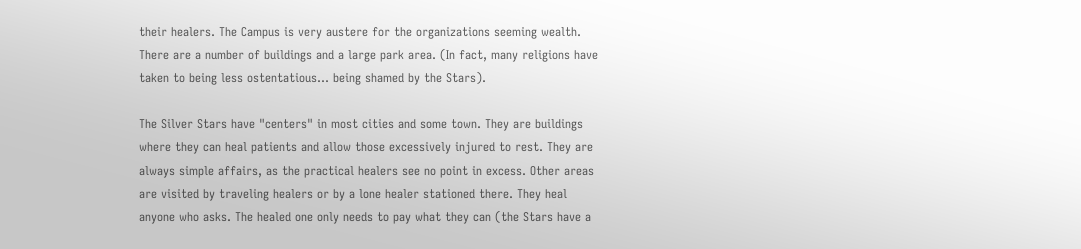their healers. The Campus is very austere for the organizations seeming wealth. There are a number of buildings and a large park area. (In fact, many religions have taken to being less ostentatious... being shamed by the Stars).

The Silver Stars have "centers" in most cities and some town. They are buildings where they can heal patients and allow those excessively injured to rest. They are always simple affairs, as the practical healers see no point in excess. Other areas are visited by traveling healers or by a lone healer stationed there. They heal anyone who asks. The healed one only needs to pay what they can (the Stars have a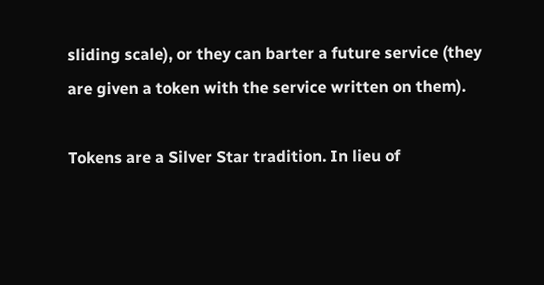sliding scale), or they can barter a future service (they are given a token with the service written on them).

Tokens are a Silver Star tradition. In lieu of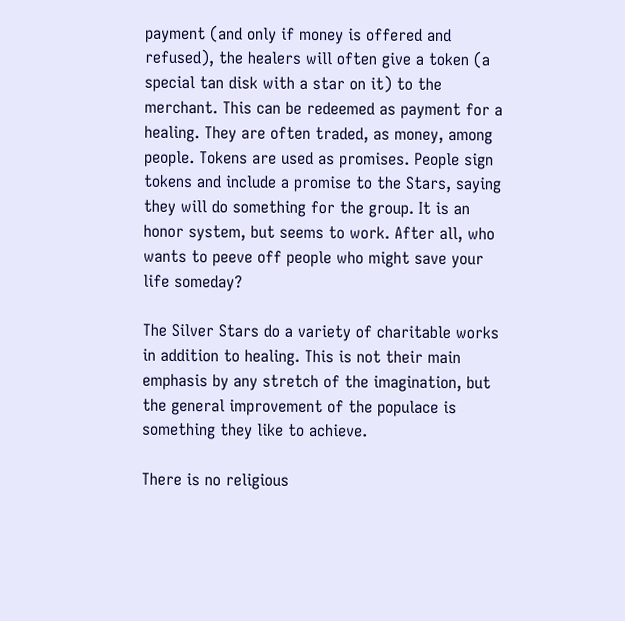payment (and only if money is offered and refused), the healers will often give a token (a special tan disk with a star on it) to the merchant. This can be redeemed as payment for a healing. They are often traded, as money, among people. Tokens are used as promises. People sign tokens and include a promise to the Stars, saying they will do something for the group. It is an honor system, but seems to work. After all, who wants to peeve off people who might save your life someday?

The Silver Stars do a variety of charitable works in addition to healing. This is not their main emphasis by any stretch of the imagination, but the general improvement of the populace is something they like to achieve.

There is no religious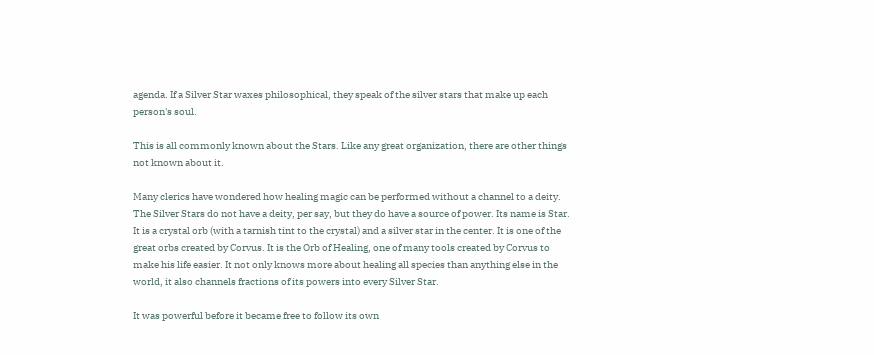agenda. If a Silver Star waxes philosophical, they speak of the silver stars that make up each person's soul.

This is all commonly known about the Stars. Like any great organization, there are other things not known about it.

Many clerics have wondered how healing magic can be performed without a channel to a deity. The Silver Stars do not have a deity, per say, but they do have a source of power. Its name is Star. It is a crystal orb (with a tarnish tint to the crystal) and a silver star in the center. It is one of the great orbs created by Corvus. It is the Orb of Healing, one of many tools created by Corvus to make his life easier. It not only knows more about healing all species than anything else in the world, it also channels fractions of its powers into every Silver Star.

It was powerful before it became free to follow its own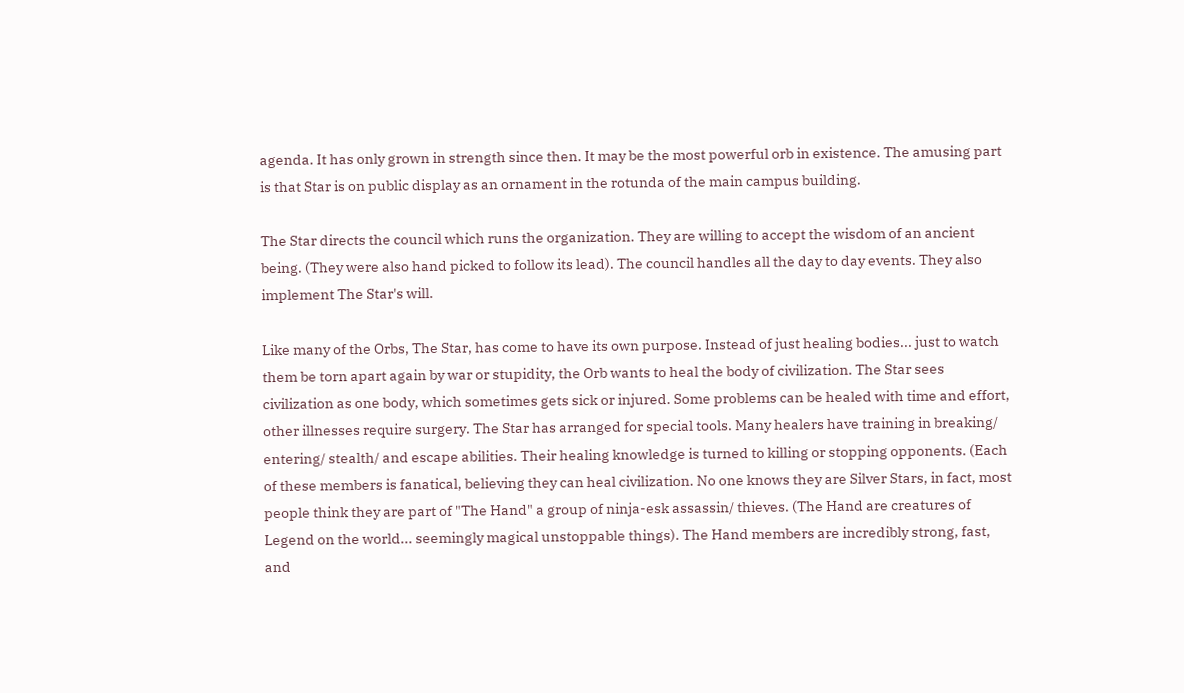agenda. It has only grown in strength since then. It may be the most powerful orb in existence. The amusing part is that Star is on public display as an ornament in the rotunda of the main campus building.

The Star directs the council which runs the organization. They are willing to accept the wisdom of an ancient being. (They were also hand picked to follow its lead). The council handles all the day to day events. They also implement The Star's will.

Like many of the Orbs, The Star, has come to have its own purpose. Instead of just healing bodies... just to watch them be torn apart again by war or stupidity, the Orb wants to heal the body of civilization. The Star sees civilization as one body, which sometimes gets sick or injured. Some problems can be healed with time and effort, other illnesses require surgery. The Star has arranged for special tools. Many healers have training in breaking/ entering/ stealth/ and escape abilities. Their healing knowledge is turned to killing or stopping opponents. (Each of these members is fanatical, believing they can heal civilization. No one knows they are Silver Stars, in fact, most people think they are part of "The Hand" a group of ninja-esk assassin/ thieves. (The Hand are creatures of Legend on the world... seemingly magical unstoppable things). The Hand members are incredibly strong, fast, and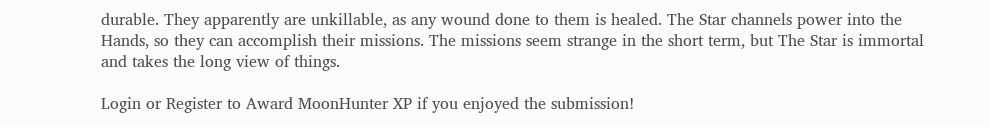durable. They apparently are unkillable, as any wound done to them is healed. The Star channels power into the Hands, so they can accomplish their missions. The missions seem strange in the short term, but The Star is immortal and takes the long view of things.

Login or Register to Award MoonHunter XP if you enjoyed the submission!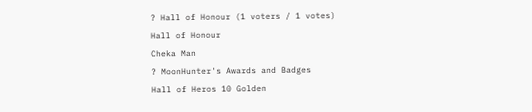? Hall of Honour (1 voters / 1 votes)
Hall of Honour
Cheka Man
? MoonHunter's Awards and Badges
Hall of Heros 10 Golden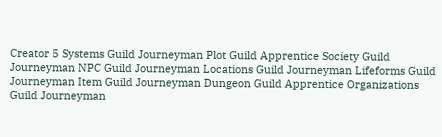Creator 5 Systems Guild Journeyman Plot Guild Apprentice Society Guild Journeyman NPC Guild Journeyman Locations Guild Journeyman Lifeforms Guild Journeyman Item Guild Journeyman Dungeon Guild Apprentice Organizations Guild Journeyman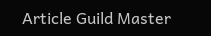Article Guild Master